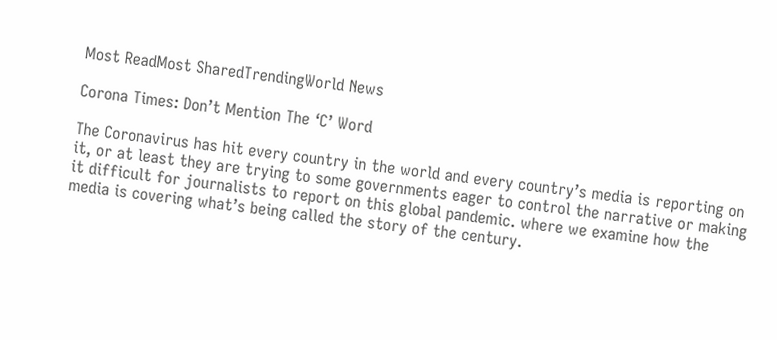Most ReadMost SharedTrendingWorld News

Corona Times: Don’t Mention The ‘C’ Word

The Coronavirus has hit every country in the world and every country’s media is reporting on it, or at least they are trying to some governments eager to control the narrative or making it difficult for journalists to report on this global pandemic. where we examine how the media is covering what’s being called the story of the century.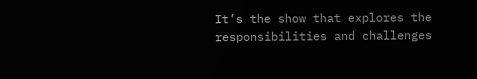It’s the show that explores the responsibilities and challenges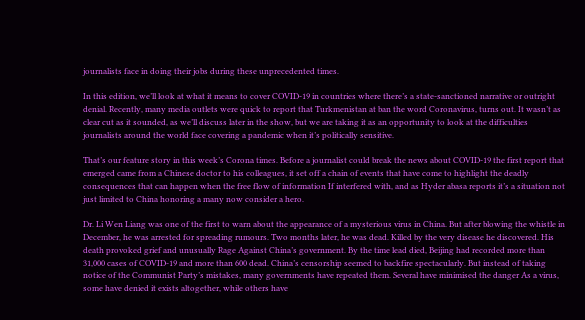journalists face in doing their jobs during these unprecedented times.

In this edition, we’ll look at what it means to cover COVID-19 in countries where there’s a state-sanctioned narrative or outright denial. Recently, many media outlets were quick to report that Turkmenistan at ban the word Coronavirus, turns out. It wasn’t as clear cut as it sounded, as we’ll discuss later in the show, but we are taking it as an opportunity to look at the difficulties journalists around the world face covering a pandemic when it’s politically sensitive.

That’s our feature story in this week’s Corona times. Before a journalist could break the news about COVID-19 the first report that emerged came from a Chinese doctor to his colleagues, it set off a chain of events that have come to highlight the deadly consequences that can happen when the free flow of information If interfered with, and as Hyder abasa reports it’s a situation not just limited to China honoring a many now consider a hero.

Dr. Li Wen Liang was one of the first to warn about the appearance of a mysterious virus in China. But after blowing the whistle in December, he was arrested for spreading rumours. Two months later, he was dead. Killed by the very disease he discovered. His death provoked grief and unusually Rage Against China’s government. By the time lead died, Beijing had recorded more than 31,000 cases of COVID-19 and more than 600 dead. China’s censorship seemed to backfire spectacularly. But instead of taking notice of the Communist Party’s mistakes, many governments have repeated them. Several have minimised the danger As a virus, some have denied it exists altogether, while others have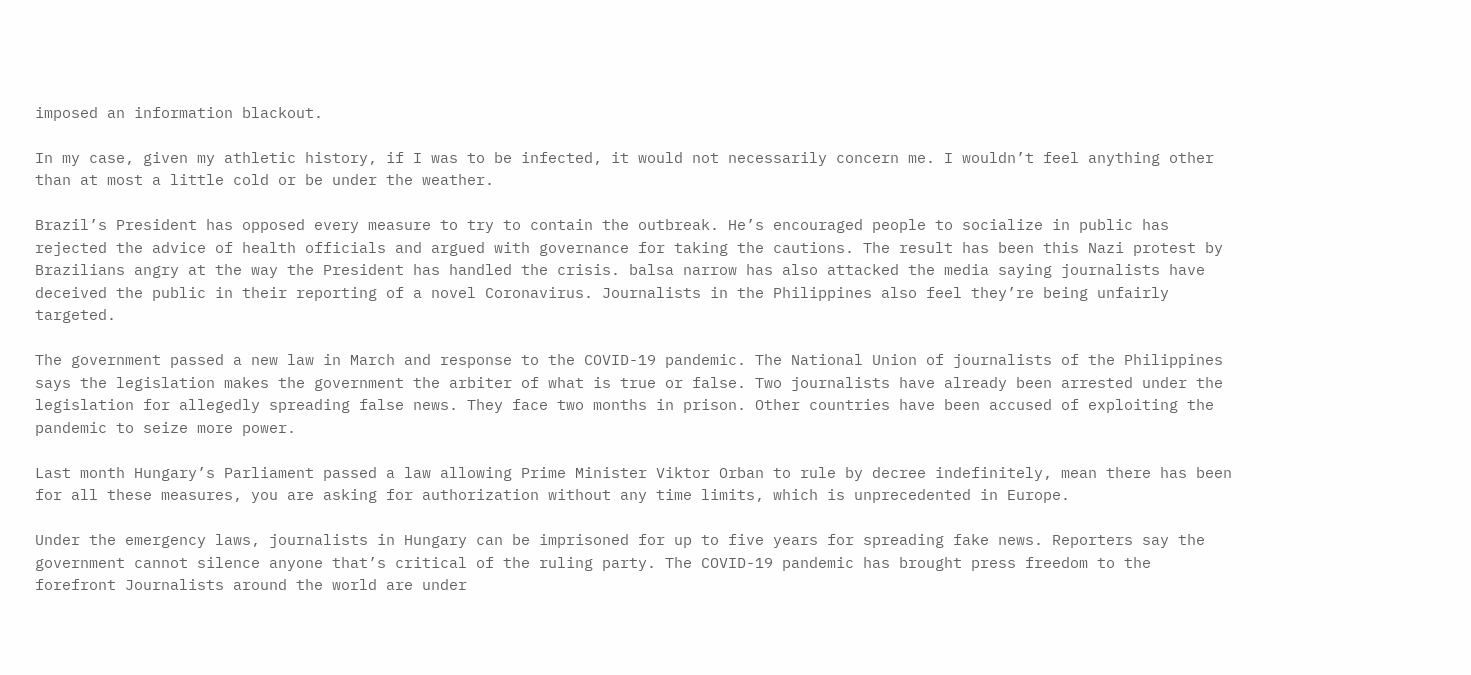imposed an information blackout.

In my case, given my athletic history, if I was to be infected, it would not necessarily concern me. I wouldn’t feel anything other than at most a little cold or be under the weather.

Brazil’s President has opposed every measure to try to contain the outbreak. He’s encouraged people to socialize in public has rejected the advice of health officials and argued with governance for taking the cautions. The result has been this Nazi protest by Brazilians angry at the way the President has handled the crisis. balsa narrow has also attacked the media saying journalists have deceived the public in their reporting of a novel Coronavirus. Journalists in the Philippines also feel they’re being unfairly targeted.

The government passed a new law in March and response to the COVID-19 pandemic. The National Union of journalists of the Philippines says the legislation makes the government the arbiter of what is true or false. Two journalists have already been arrested under the legislation for allegedly spreading false news. They face two months in prison. Other countries have been accused of exploiting the pandemic to seize more power.

Last month Hungary’s Parliament passed a law allowing Prime Minister Viktor Orban to rule by decree indefinitely, mean there has been for all these measures, you are asking for authorization without any time limits, which is unprecedented in Europe.

Under the emergency laws, journalists in Hungary can be imprisoned for up to five years for spreading fake news. Reporters say the government cannot silence anyone that’s critical of the ruling party. The COVID-19 pandemic has brought press freedom to the forefront Journalists around the world are under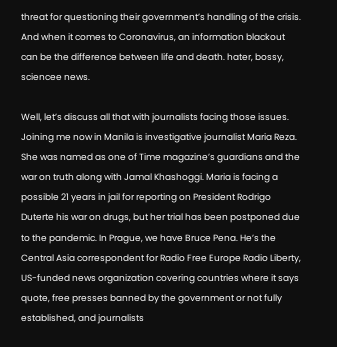threat for questioning their government’s handling of the crisis. And when it comes to Coronavirus, an information blackout can be the difference between life and death. hater, bossy, sciencee news.

Well, let’s discuss all that with journalists facing those issues. Joining me now in Manila is investigative journalist Maria Reza. She was named as one of Time magazine’s guardians and the war on truth along with Jamal Khashoggi. Maria is facing a possible 21 years in jail for reporting on President Rodrigo Duterte his war on drugs, but her trial has been postponed due to the pandemic. In Prague, we have Bruce Pena. He’s the Central Asia correspondent for Radio Free Europe Radio Liberty, US-funded news organization covering countries where it says quote, free presses banned by the government or not fully established, and journalists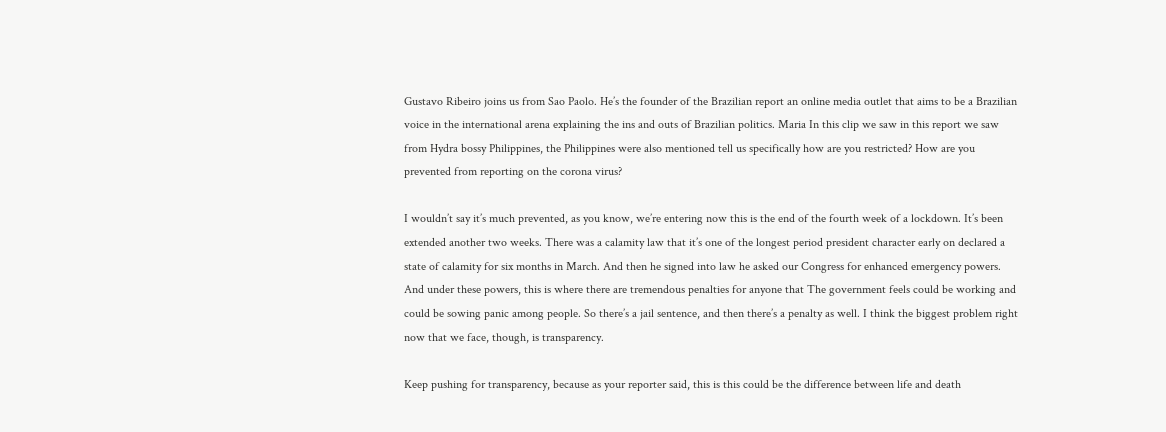Gustavo Ribeiro joins us from Sao Paolo. He’s the founder of the Brazilian report an online media outlet that aims to be a Brazilian voice in the international arena explaining the ins and outs of Brazilian politics. Maria In this clip we saw in this report we saw from Hydra bossy Philippines, the Philippines were also mentioned tell us specifically how are you restricted? How are you prevented from reporting on the corona virus?

I wouldn’t say it’s much prevented, as you know, we’re entering now this is the end of the fourth week of a lockdown. It’s been extended another two weeks. There was a calamity law that it’s one of the longest period president character early on declared a state of calamity for six months in March. And then he signed into law he asked our Congress for enhanced emergency powers. And under these powers, this is where there are tremendous penalties for anyone that The government feels could be working and could be sowing panic among people. So there’s a jail sentence, and then there’s a penalty as well. I think the biggest problem right now that we face, though, is transparency.

Keep pushing for transparency, because as your reporter said, this is this could be the difference between life and death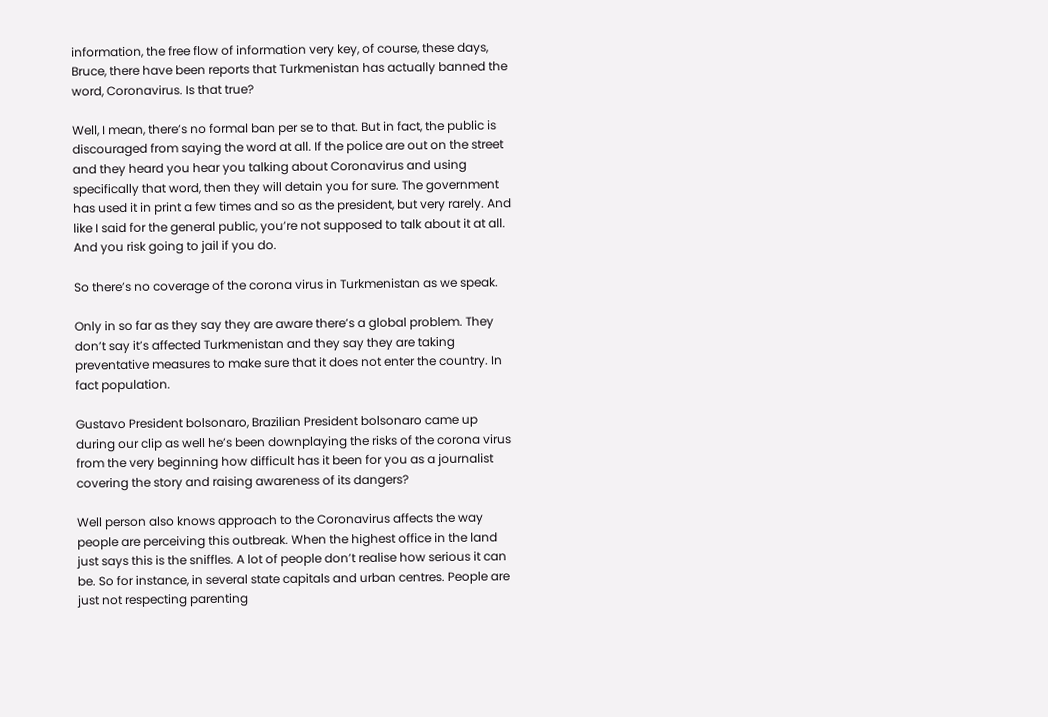information, the free flow of information very key, of course, these days, Bruce, there have been reports that Turkmenistan has actually banned the word, Coronavirus. Is that true?

Well, I mean, there’s no formal ban per se to that. But in fact, the public is discouraged from saying the word at all. If the police are out on the street and they heard you hear you talking about Coronavirus and using specifically that word, then they will detain you for sure. The government has used it in print a few times and so as the president, but very rarely. And like I said for the general public, you’re not supposed to talk about it at all. And you risk going to jail if you do.

So there’s no coverage of the corona virus in Turkmenistan as we speak.

Only in so far as they say they are aware there’s a global problem. They don’t say it’s affected Turkmenistan and they say they are taking preventative measures to make sure that it does not enter the country. In fact population.

Gustavo President bolsonaro, Brazilian President bolsonaro came up during our clip as well he’s been downplaying the risks of the corona virus from the very beginning how difficult has it been for you as a journalist covering the story and raising awareness of its dangers?

Well person also knows approach to the Coronavirus affects the way people are perceiving this outbreak. When the highest office in the land just says this is the sniffles. A lot of people don’t realise how serious it can be. So for instance, in several state capitals and urban centres. People are just not respecting parenting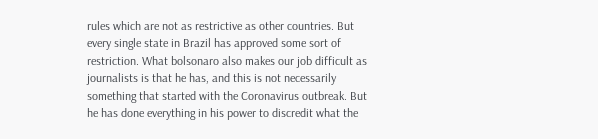rules which are not as restrictive as other countries. But every single state in Brazil has approved some sort of restriction. What bolsonaro also makes our job difficult as journalists is that he has, and this is not necessarily something that started with the Coronavirus outbreak. But he has done everything in his power to discredit what the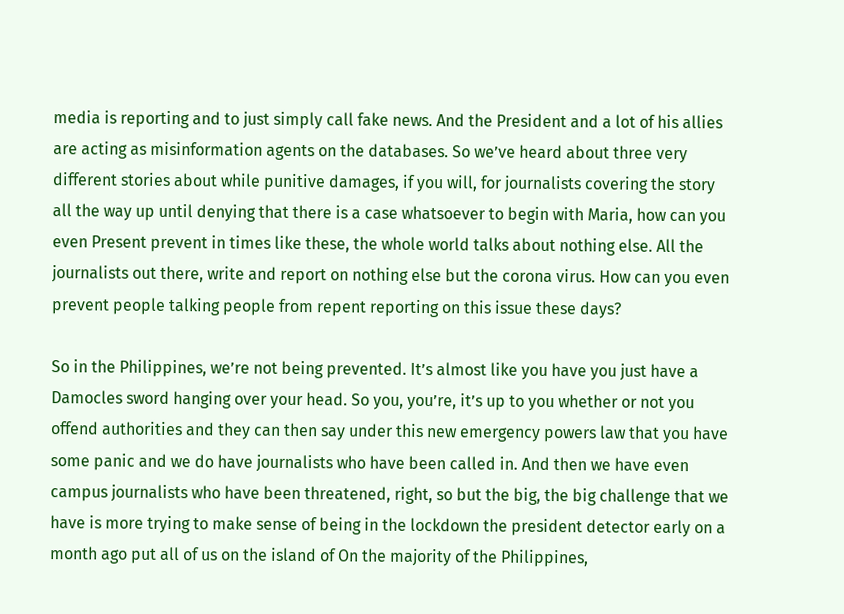media is reporting and to just simply call fake news. And the President and a lot of his allies are acting as misinformation agents on the databases. So we’ve heard about three very different stories about while punitive damages, if you will, for journalists covering the story all the way up until denying that there is a case whatsoever to begin with Maria, how can you even Present prevent in times like these, the whole world talks about nothing else. All the journalists out there, write and report on nothing else but the corona virus. How can you even prevent people talking people from repent reporting on this issue these days?

So in the Philippines, we’re not being prevented. It’s almost like you have you just have a Damocles sword hanging over your head. So you, you’re, it’s up to you whether or not you offend authorities and they can then say under this new emergency powers law that you have some panic and we do have journalists who have been called in. And then we have even campus journalists who have been threatened, right, so but the big, the big challenge that we have is more trying to make sense of being in the lockdown the president detector early on a month ago put all of us on the island of On the majority of the Philippines,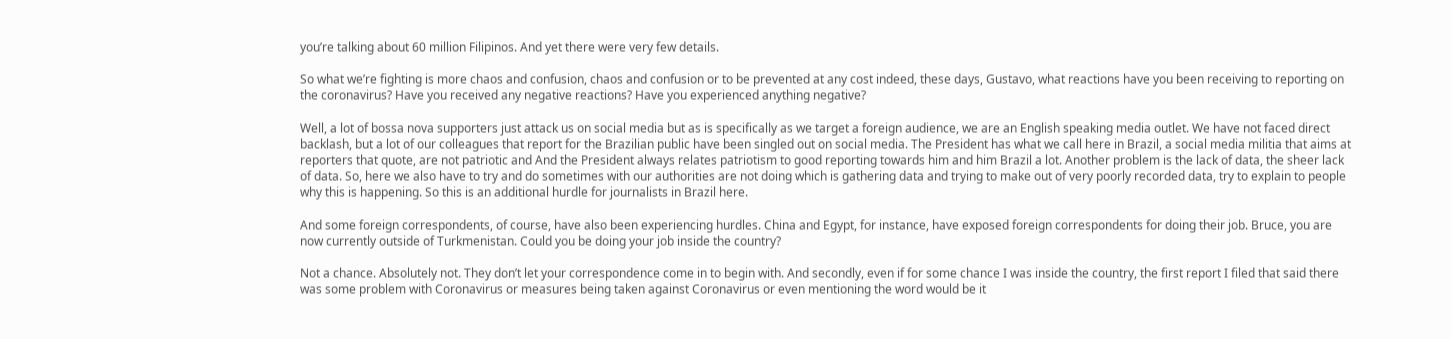you’re talking about 60 million Filipinos. And yet there were very few details.

So what we’re fighting is more chaos and confusion, chaos and confusion or to be prevented at any cost indeed, these days, Gustavo, what reactions have you been receiving to reporting on the coronavirus? Have you received any negative reactions? Have you experienced anything negative?

Well, a lot of bossa nova supporters just attack us on social media but as is specifically as we target a foreign audience, we are an English speaking media outlet. We have not faced direct backlash, but a lot of our colleagues that report for the Brazilian public have been singled out on social media. The President has what we call here in Brazil, a social media militia that aims at reporters that quote, are not patriotic and And the President always relates patriotism to good reporting towards him and him Brazil a lot. Another problem is the lack of data, the sheer lack of data. So, here we also have to try and do sometimes with our authorities are not doing which is gathering data and trying to make out of very poorly recorded data, try to explain to people why this is happening. So this is an additional hurdle for journalists in Brazil here.

And some foreign correspondents, of course, have also been experiencing hurdles. China and Egypt, for instance, have exposed foreign correspondents for doing their job. Bruce, you are now currently outside of Turkmenistan. Could you be doing your job inside the country?

Not a chance. Absolutely not. They don’t let your correspondence come in to begin with. And secondly, even if for some chance I was inside the country, the first report I filed that said there was some problem with Coronavirus or measures being taken against Coronavirus or even mentioning the word would be it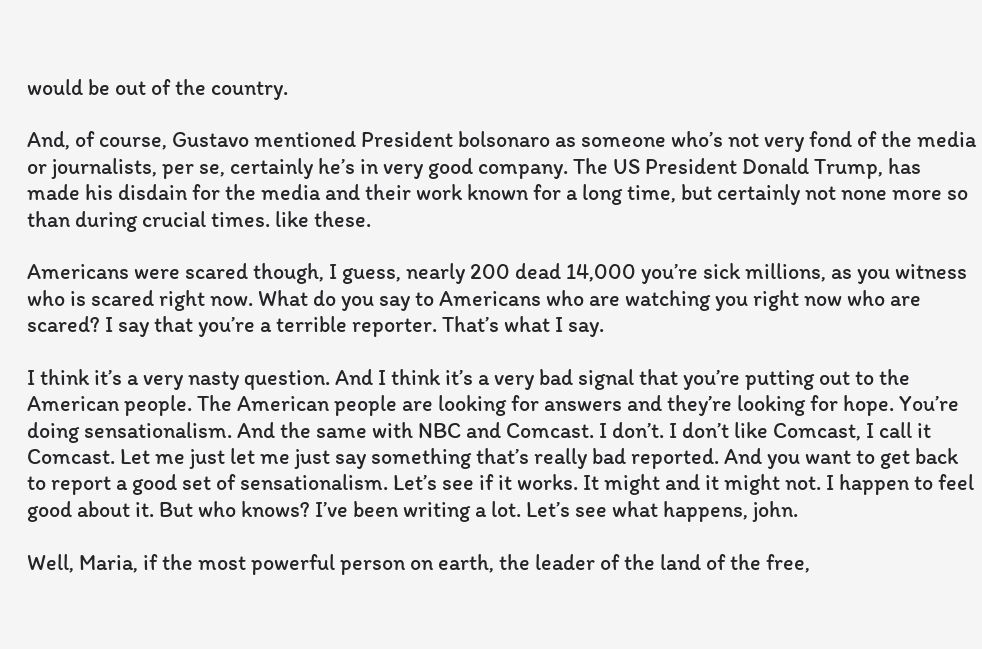would be out of the country.

And, of course, Gustavo mentioned President bolsonaro as someone who’s not very fond of the media or journalists, per se, certainly he’s in very good company. The US President Donald Trump, has made his disdain for the media and their work known for a long time, but certainly not none more so than during crucial times. like these.

Americans were scared though, I guess, nearly 200 dead 14,000 you’re sick millions, as you witness who is scared right now. What do you say to Americans who are watching you right now who are scared? I say that you’re a terrible reporter. That’s what I say.

I think it’s a very nasty question. And I think it’s a very bad signal that you’re putting out to the American people. The American people are looking for answers and they’re looking for hope. You’re doing sensationalism. And the same with NBC and Comcast. I don’t. I don’t like Comcast, I call it Comcast. Let me just let me just say something that’s really bad reported. And you want to get back to report a good set of sensationalism. Let’s see if it works. It might and it might not. I happen to feel good about it. But who knows? I’ve been writing a lot. Let’s see what happens, john.

Well, Maria, if the most powerful person on earth, the leader of the land of the free,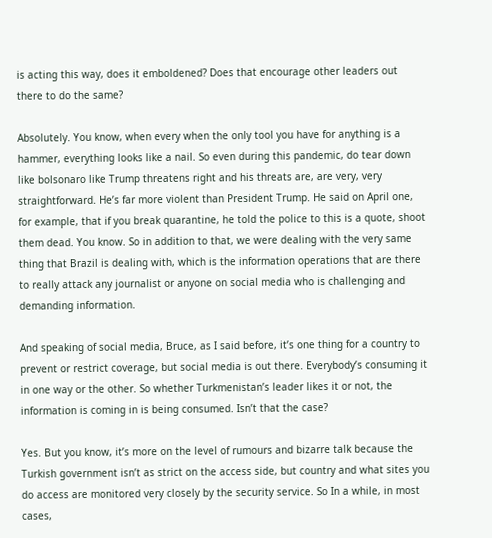is acting this way, does it emboldened? Does that encourage other leaders out there to do the same?

Absolutely. You know, when every when the only tool you have for anything is a hammer, everything looks like a nail. So even during this pandemic, do tear down like bolsonaro like Trump threatens right and his threats are, are very, very straightforward. He’s far more violent than President Trump. He said on April one, for example, that if you break quarantine, he told the police to this is a quote, shoot them dead. You know. So in addition to that, we were dealing with the very same thing that Brazil is dealing with, which is the information operations that are there to really attack any journalist or anyone on social media who is challenging and demanding information.

And speaking of social media, Bruce, as I said before, it’s one thing for a country to prevent or restrict coverage, but social media is out there. Everybody’s consuming it in one way or the other. So whether Turkmenistan’s leader likes it or not, the information is coming in is being consumed. Isn’t that the case?

Yes. But you know, it’s more on the level of rumours and bizarre talk because the Turkish government isn’t as strict on the access side, but country and what sites you do access are monitored very closely by the security service. So In a while, in most cases,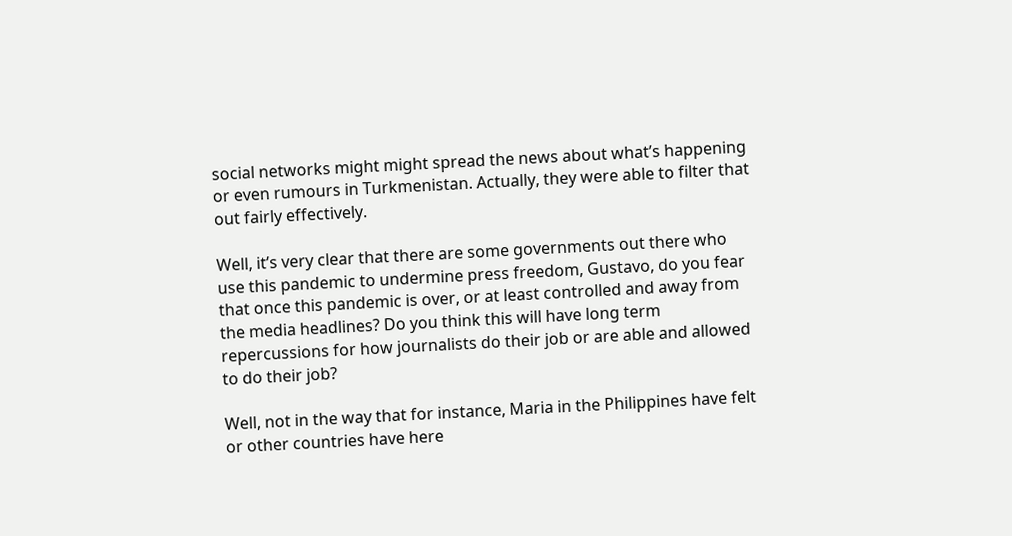social networks might might spread the news about what’s happening or even rumours in Turkmenistan. Actually, they were able to filter that out fairly effectively.

Well, it’s very clear that there are some governments out there who use this pandemic to undermine press freedom, Gustavo, do you fear that once this pandemic is over, or at least controlled and away from the media headlines? Do you think this will have long term repercussions for how journalists do their job or are able and allowed to do their job?

Well, not in the way that for instance, Maria in the Philippines have felt or other countries have here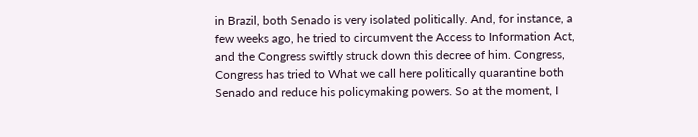in Brazil, both Senado is very isolated politically. And, for instance, a few weeks ago, he tried to circumvent the Access to Information Act, and the Congress swiftly struck down this decree of him. Congress, Congress has tried to What we call here politically quarantine both Senado and reduce his policymaking powers. So at the moment, I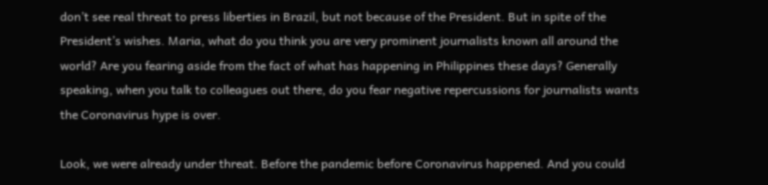don’t see real threat to press liberties in Brazil, but not because of the President. But in spite of the President’s wishes. Maria, what do you think you are very prominent journalists known all around the world? Are you fearing aside from the fact of what has happening in Philippines these days? Generally speaking, when you talk to colleagues out there, do you fear negative repercussions for journalists wants the Coronavirus hype is over.

Look, we were already under threat. Before the pandemic before Coronavirus happened. And you could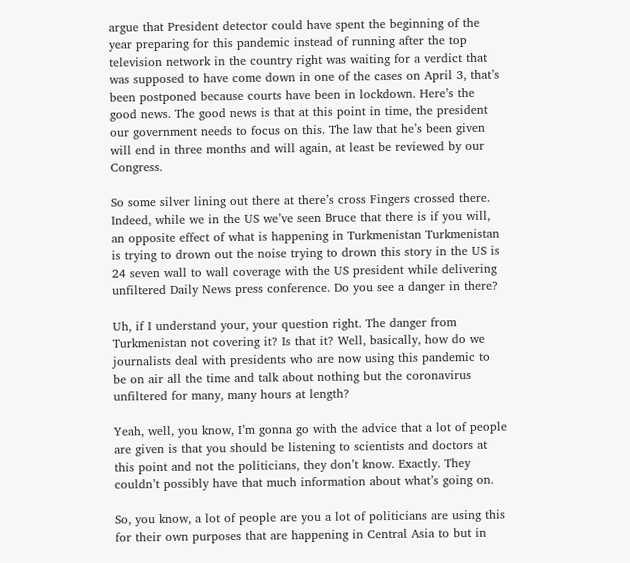argue that President detector could have spent the beginning of the year preparing for this pandemic instead of running after the top television network in the country right was waiting for a verdict that was supposed to have come down in one of the cases on April 3, that’s been postponed because courts have been in lockdown. Here’s the good news. The good news is that at this point in time, the president our government needs to focus on this. The law that he’s been given will end in three months and will again, at least be reviewed by our Congress.

So some silver lining out there at there’s cross Fingers crossed there. Indeed, while we in the US we’ve seen Bruce that there is if you will, an opposite effect of what is happening in Turkmenistan Turkmenistan is trying to drown out the noise trying to drown this story in the US is 24 seven wall to wall coverage with the US president while delivering unfiltered Daily News press conference. Do you see a danger in there?

Uh, if I understand your, your question right. The danger from Turkmenistan not covering it? Is that it? Well, basically, how do we journalists deal with presidents who are now using this pandemic to be on air all the time and talk about nothing but the coronavirus unfiltered for many, many hours at length?

Yeah, well, you know, I’m gonna go with the advice that a lot of people are given is that you should be listening to scientists and doctors at this point and not the politicians, they don’t know. Exactly. They couldn’t possibly have that much information about what’s going on.

So, you know, a lot of people are you a lot of politicians are using this for their own purposes that are happening in Central Asia to but in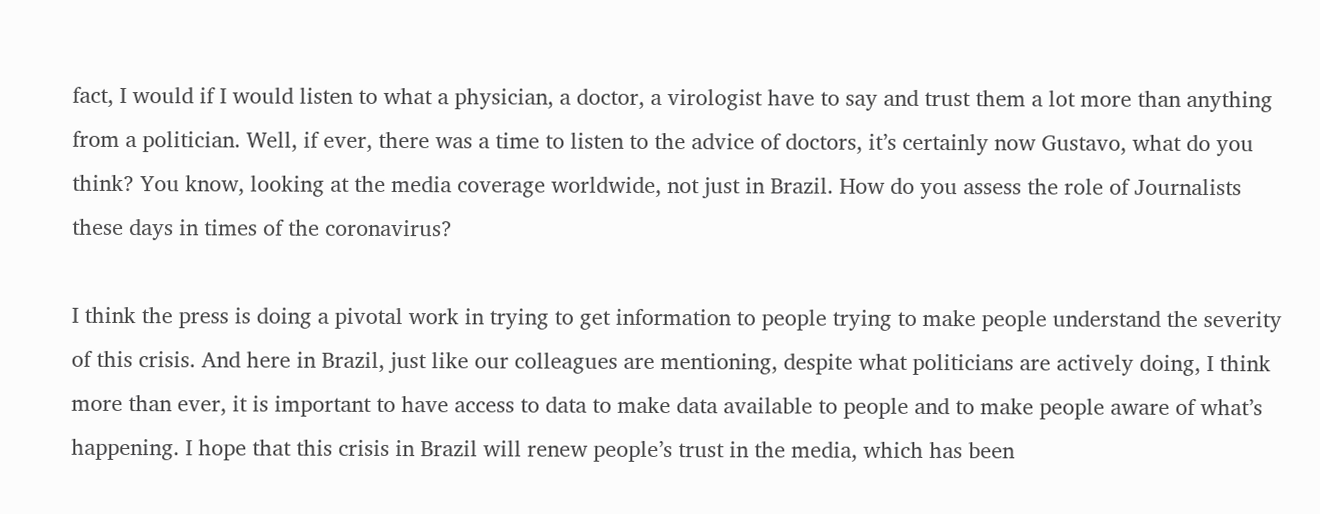fact, I would if I would listen to what a physician, a doctor, a virologist have to say and trust them a lot more than anything from a politician. Well, if ever, there was a time to listen to the advice of doctors, it’s certainly now Gustavo, what do you think? You know, looking at the media coverage worldwide, not just in Brazil. How do you assess the role of Journalists these days in times of the coronavirus?

I think the press is doing a pivotal work in trying to get information to people trying to make people understand the severity of this crisis. And here in Brazil, just like our colleagues are mentioning, despite what politicians are actively doing, I think more than ever, it is important to have access to data to make data available to people and to make people aware of what’s happening. I hope that this crisis in Brazil will renew people’s trust in the media, which has been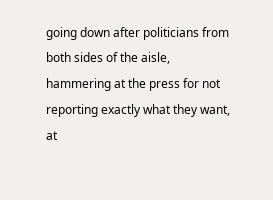going down after politicians from both sides of the aisle, hammering at the press for not reporting exactly what they want, at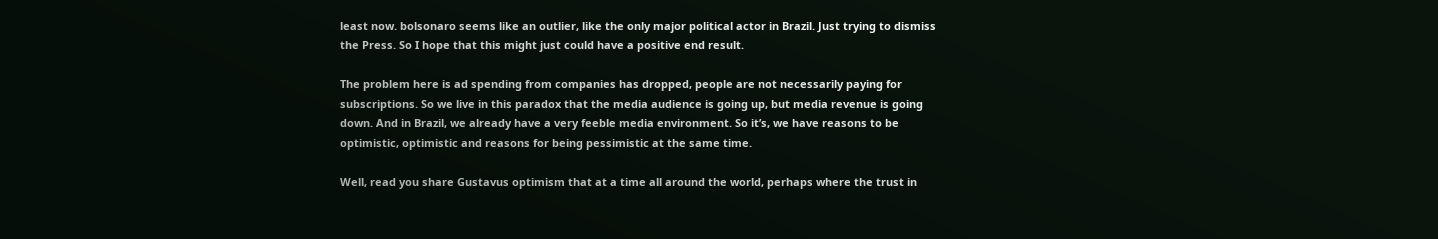least now. bolsonaro seems like an outlier, like the only major political actor in Brazil. Just trying to dismiss the Press. So I hope that this might just could have a positive end result.

The problem here is ad spending from companies has dropped, people are not necessarily paying for subscriptions. So we live in this paradox that the media audience is going up, but media revenue is going down. And in Brazil, we already have a very feeble media environment. So it’s, we have reasons to be optimistic, optimistic and reasons for being pessimistic at the same time.

Well, read you share Gustavus optimism that at a time all around the world, perhaps where the trust in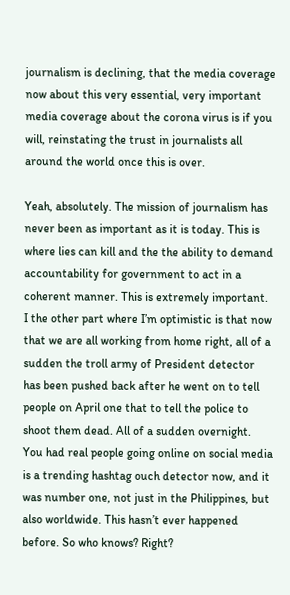journalism is declining, that the media coverage now about this very essential, very important media coverage about the corona virus is if you will, reinstating the trust in journalists all around the world once this is over.

Yeah, absolutely. The mission of journalism has never been as important as it is today. This is where lies can kill and the the ability to demand accountability for government to act in a coherent manner. This is extremely important. I the other part where I’m optimistic is that now that we are all working from home right, all of a sudden the troll army of President detector has been pushed back after he went on to tell people on April one that to tell the police to shoot them dead. All of a sudden overnight. You had real people going online on social media is a trending hashtag ouch detector now, and it was number one, not just in the Philippines, but also worldwide. This hasn’t ever happened before. So who knows? Right?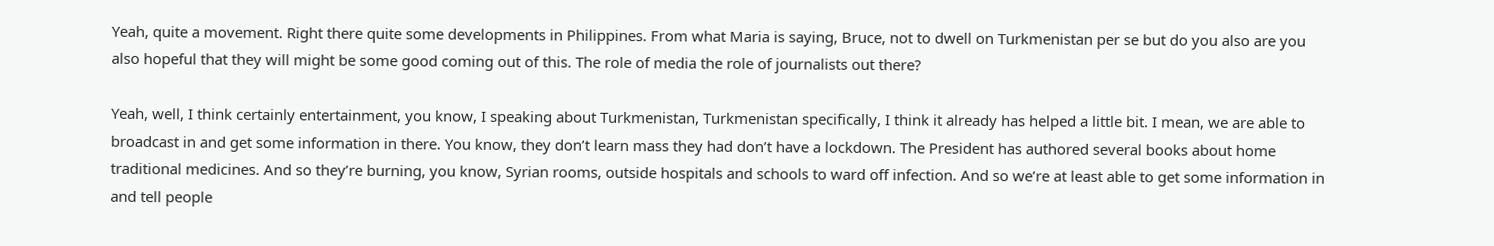Yeah, quite a movement. Right there quite some developments in Philippines. From what Maria is saying, Bruce, not to dwell on Turkmenistan per se but do you also are you also hopeful that they will might be some good coming out of this. The role of media the role of journalists out there?

Yeah, well, I think certainly entertainment, you know, I speaking about Turkmenistan, Turkmenistan specifically, I think it already has helped a little bit. I mean, we are able to broadcast in and get some information in there. You know, they don’t learn mass they had don’t have a lockdown. The President has authored several books about home traditional medicines. And so they’re burning, you know, Syrian rooms, outside hospitals and schools to ward off infection. And so we’re at least able to get some information in and tell people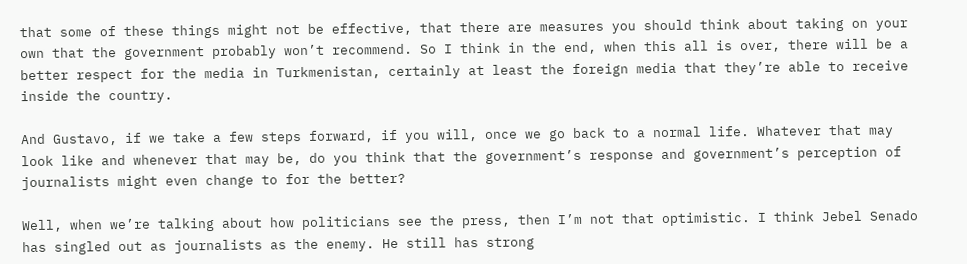that some of these things might not be effective, that there are measures you should think about taking on your own that the government probably won’t recommend. So I think in the end, when this all is over, there will be a better respect for the media in Turkmenistan, certainly at least the foreign media that they’re able to receive inside the country.

And Gustavo, if we take a few steps forward, if you will, once we go back to a normal life. Whatever that may look like and whenever that may be, do you think that the government’s response and government’s perception of journalists might even change to for the better?

Well, when we’re talking about how politicians see the press, then I’m not that optimistic. I think Jebel Senado has singled out as journalists as the enemy. He still has strong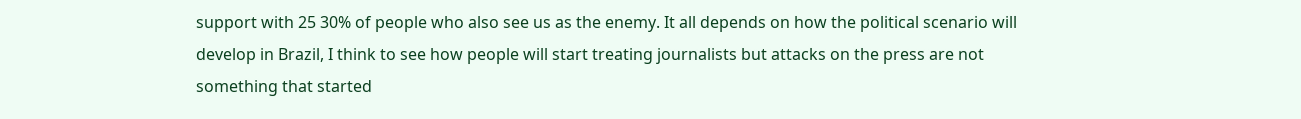support with 25 30% of people who also see us as the enemy. It all depends on how the political scenario will develop in Brazil, I think to see how people will start treating journalists but attacks on the press are not something that started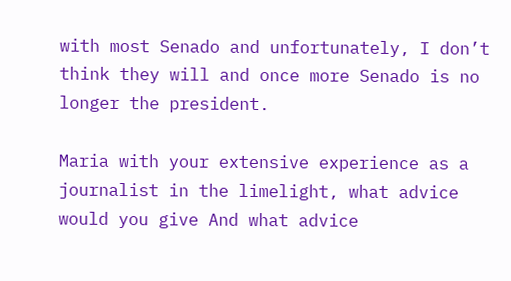with most Senado and unfortunately, I don’t think they will and once more Senado is no longer the president.

Maria with your extensive experience as a journalist in the limelight, what advice would you give And what advice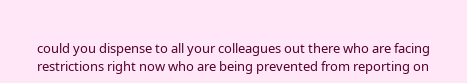could you dispense to all your colleagues out there who are facing restrictions right now who are being prevented from reporting on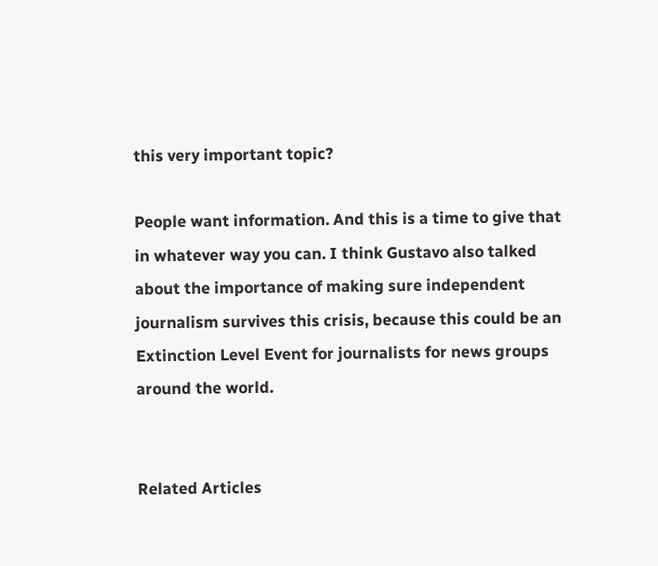this very important topic?

People want information. And this is a time to give that in whatever way you can. I think Gustavo also talked about the importance of making sure independent journalism survives this crisis, because this could be an Extinction Level Event for journalists for news groups around the world.


Related Articles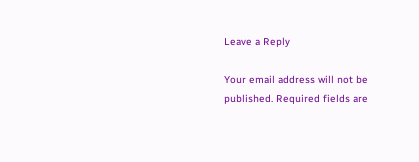Leave a Reply

Your email address will not be published. Required fields are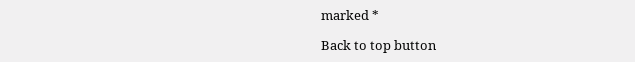marked *

Back to top button